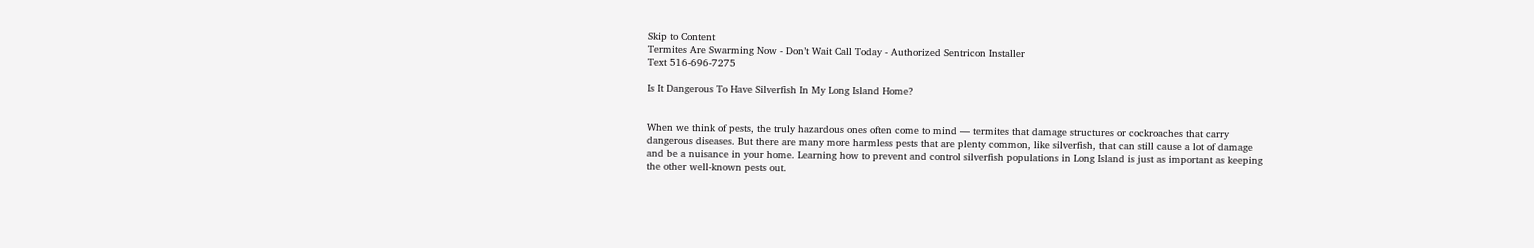Skip to Content
Termites Are Swarming Now - Don’t Wait Call Today - Authorized Sentricon Installer
Text 516-696-7275

Is It Dangerous To Have Silverfish In My Long Island Home?


When we think of pests, the truly hazardous ones often come to mind — termites that damage structures or cockroaches that carry dangerous diseases. But there are many more harmless pests that are plenty common, like silverfish, that can still cause a lot of damage and be a nuisance in your home. Learning how to prevent and control silverfish populations in Long Island is just as important as keeping the other well-known pests out.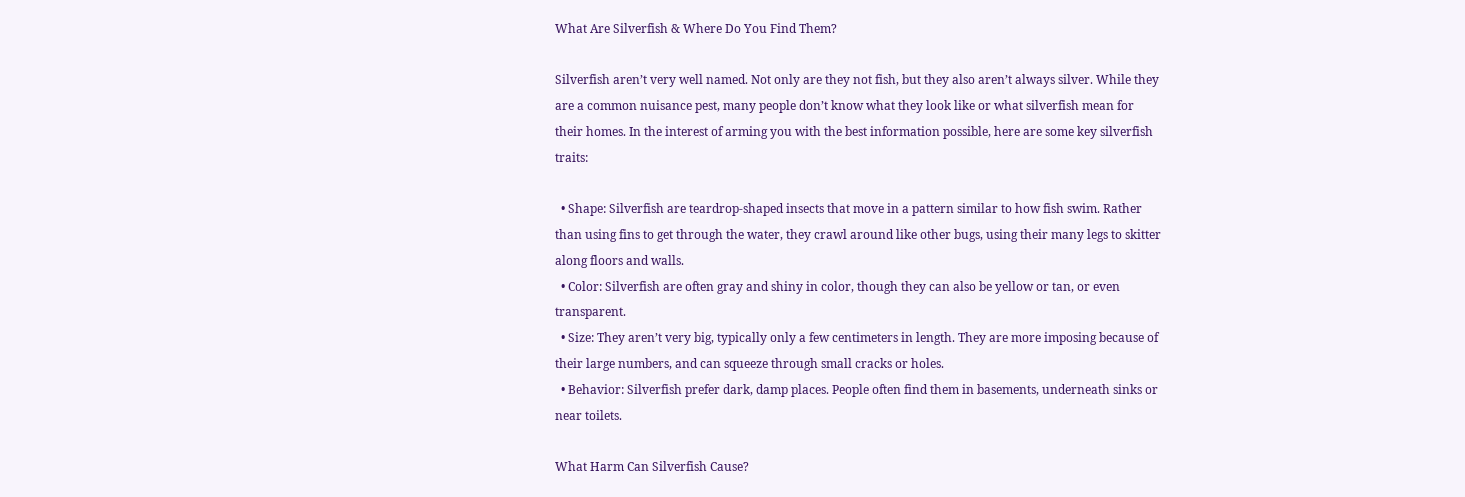What Are Silverfish & Where Do You Find Them?

Silverfish aren’t very well named. Not only are they not fish, but they also aren’t always silver. While they are a common nuisance pest, many people don’t know what they look like or what silverfish mean for their homes. In the interest of arming you with the best information possible, here are some key silverfish traits:

  • Shape: Silverfish are teardrop-shaped insects that move in a pattern similar to how fish swim. Rather than using fins to get through the water, they crawl around like other bugs, using their many legs to skitter along floors and walls.
  • Color: Silverfish are often gray and shiny in color, though they can also be yellow or tan, or even transparent.
  • Size: They aren’t very big, typically only a few centimeters in length. They are more imposing because of their large numbers, and can squeeze through small cracks or holes.
  • Behavior: Silverfish prefer dark, damp places. People often find them in basements, underneath sinks or near toilets.

What Harm Can Silverfish Cause?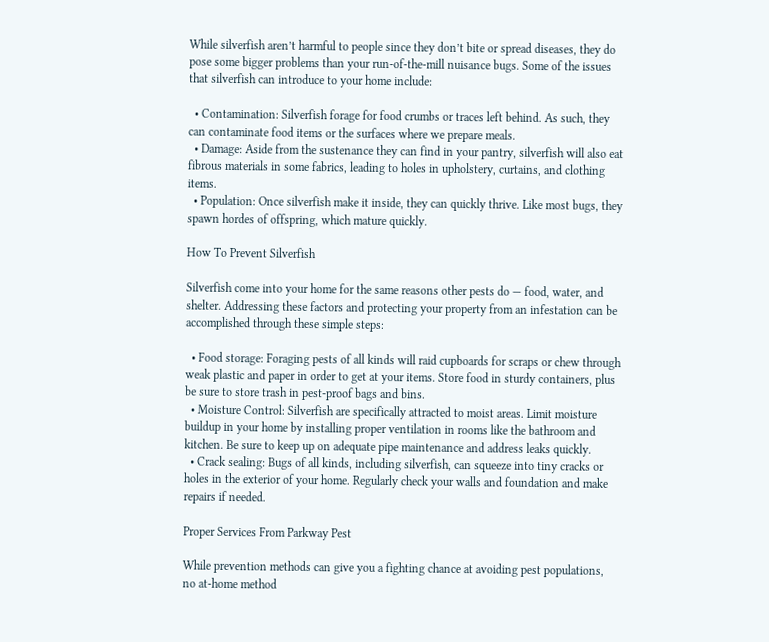While silverfish aren’t harmful to people since they don’t bite or spread diseases, they do pose some bigger problems than your run-of-the-mill nuisance bugs. Some of the issues that silverfish can introduce to your home include:

  • Contamination: Silverfish forage for food crumbs or traces left behind. As such, they can contaminate food items or the surfaces where we prepare meals.
  • Damage: Aside from the sustenance they can find in your pantry, silverfish will also eat fibrous materials in some fabrics, leading to holes in upholstery, curtains, and clothing items.
  • Population: Once silverfish make it inside, they can quickly thrive. Like most bugs, they spawn hordes of offspring, which mature quickly.

How To Prevent Silverfish

Silverfish come into your home for the same reasons other pests do — food, water, and shelter. Addressing these factors and protecting your property from an infestation can be accomplished through these simple steps:

  • Food storage: Foraging pests of all kinds will raid cupboards for scraps or chew through weak plastic and paper in order to get at your items. Store food in sturdy containers, plus be sure to store trash in pest-proof bags and bins.
  • Moisture Control: Silverfish are specifically attracted to moist areas. Limit moisture buildup in your home by installing proper ventilation in rooms like the bathroom and kitchen. Be sure to keep up on adequate pipe maintenance and address leaks quickly.
  • Crack sealing: Bugs of all kinds, including silverfish, can squeeze into tiny cracks or holes in the exterior of your home. Regularly check your walls and foundation and make repairs if needed.

Proper Services From Parkway Pest

While prevention methods can give you a fighting chance at avoiding pest populations, no at-home method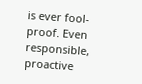is ever fool-proof. Even responsible, proactive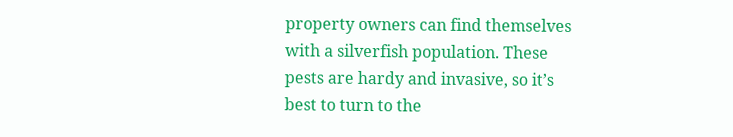property owners can find themselves with a silverfish population. These pests are hardy and invasive, so it’s best to turn to the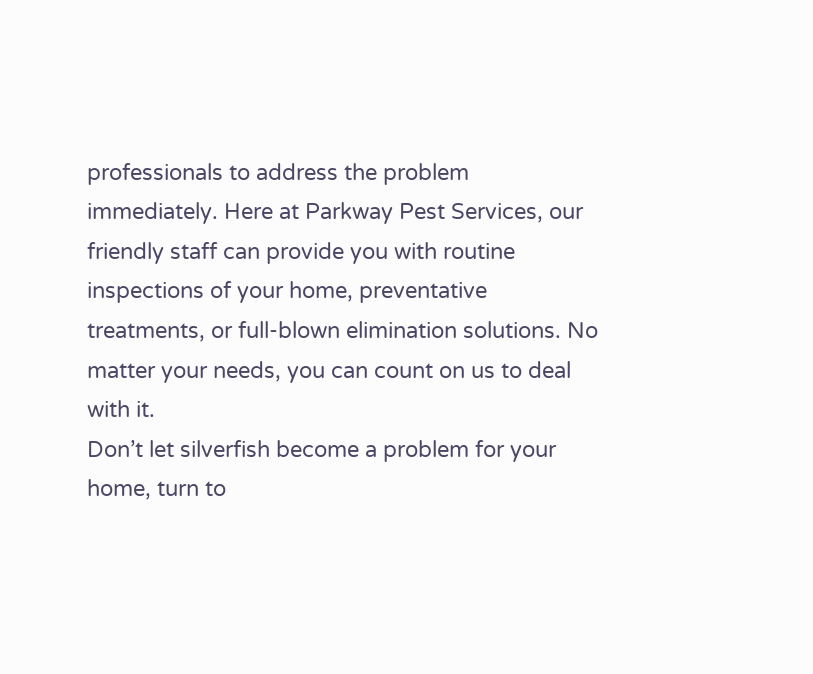professionals to address the problem immediately. Here at Parkway Pest Services, our friendly staff can provide you with routine inspections of your home, preventative treatments, or full-blown elimination solutions. No matter your needs, you can count on us to deal with it.
Don’t let silverfish become a problem for your home, turn to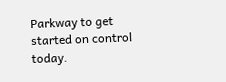Parkway to get started on control today.